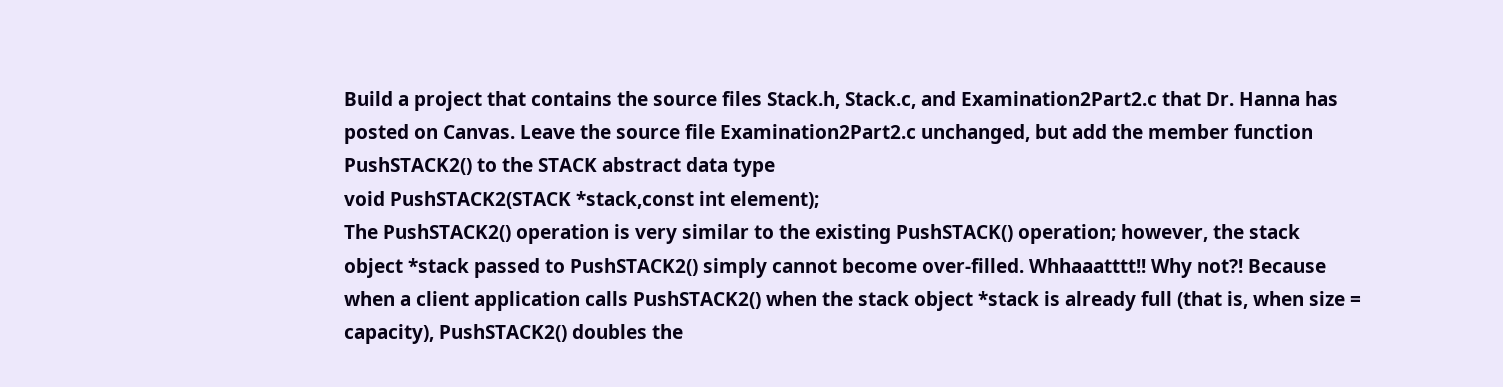Build a project that contains the source files Stack.h, Stack.c, and Examination2Part2.c that Dr. Hanna has posted on Canvas. Leave the source file Examination2Part2.c unchanged, but add the member function PushSTACK2() to the STACK abstract data type
void PushSTACK2(STACK *stack,const int element);
The PushSTACK2() operation is very similar to the existing PushSTACK() operation; however, the stack object *stack passed to PushSTACK2() simply cannot become over-filled. Whhaaatttt!! Why not?! Because when a client application calls PushSTACK2() when the stack object *stack is already full (that is, when size = capacity), PushSTACK2() doubles the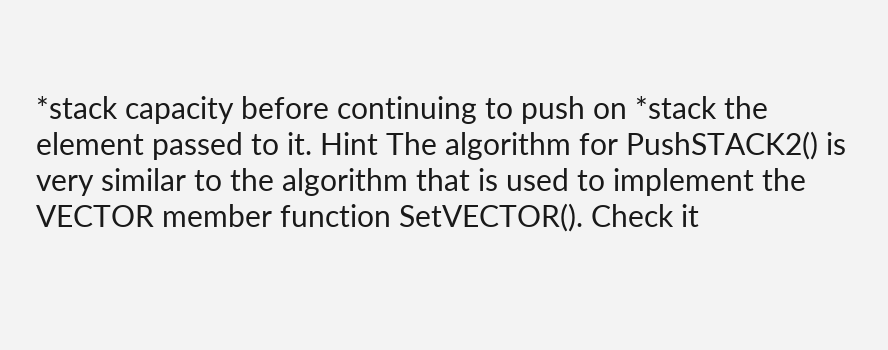*stack capacity before continuing to push on *stack the element passed to it. Hint The algorithm for PushSTACK2() is very similar to the algorithm that is used to implement the VECTOR member function SetVECTOR(). Check it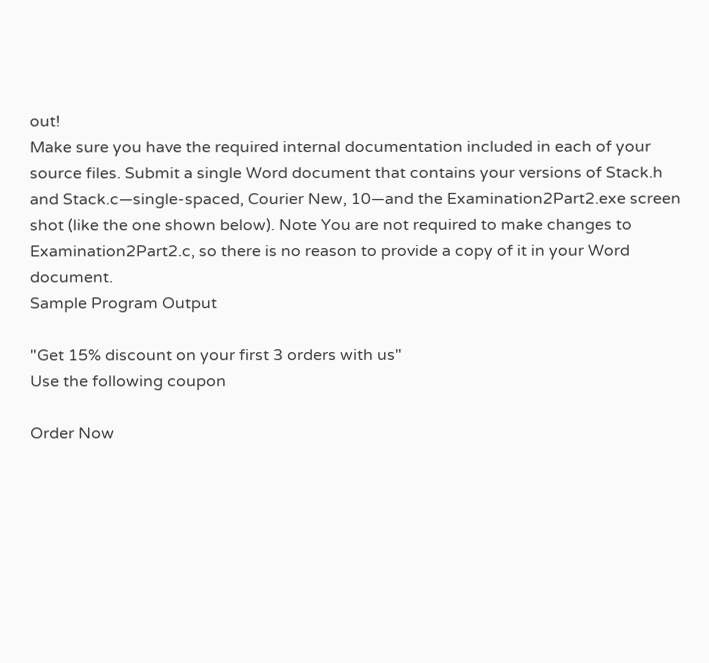out!
Make sure you have the required internal documentation included in each of your source files. Submit a single Word document that contains your versions of Stack.h and Stack.c—single-spaced, Courier New, 10—and the Examination2Part2.exe screen shot (like the one shown below). Note You are not required to make changes to Examination2Part2.c, so there is no reason to provide a copy of it in your Word document.
Sample Program Output

"Get 15% discount on your first 3 orders with us"
Use the following coupon

Order Now